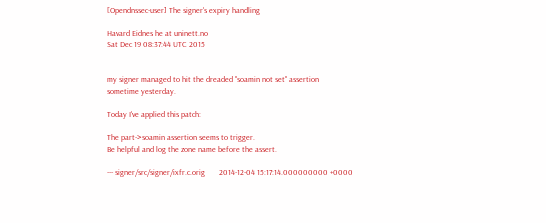[Opendnssec-user] The signer's expiry handling

Havard Eidnes he at uninett.no
Sat Dec 19 08:37:44 UTC 2015


my signer managed to hit the dreaded "soamin not set" assertion
sometime yesterday.

Today I've applied this patch:

The part->soamin assertion seems to trigger.
Be helpful and log the zone name before the assert.

--- signer/src/signer/ixfr.c.orig       2014-12-04 15:17:14.000000000 +0000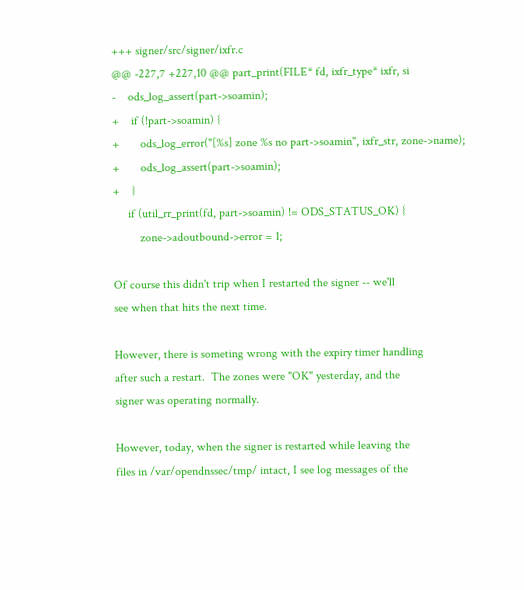+++ signer/src/signer/ixfr.c
@@ -227,7 +227,10 @@ part_print(FILE* fd, ixfr_type* ixfr, si
-    ods_log_assert(part->soamin);
+    if (!part->soamin) {
+       ods_log_error("[%s] zone %s no part->soamin", ixfr_str, zone->name);
+       ods_log_assert(part->soamin);
+    }
     if (util_rr_print(fd, part->soamin) != ODS_STATUS_OK) {
         zone->adoutbound->error = 1;

Of course this didn't trip when I restarted the signer -- we'll
see when that hits the next time.

However, there is someting wrong with the expiry timer handling
after such a restart.  The zones were "OK" yesterday, and the
signer was operating normally.

However, today, when the signer is restarted while leaving the
files in /var/opendnssec/tmp/ intact, I see log messages of the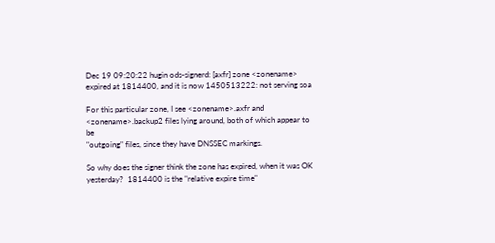Dec 19 09:20:22 hugin ods-signerd: [axfr] zone <zonename> expired at 1814400, and it is now 1450513222: not serving soa

For this particular zone, I see <zonename>.axfr and
<zonename>.backup2 files lying around, both of which appear to be
"outgoing" files, since they have DNSSEC markings.

So why does the signer think the zone has expired, when it was OK
yesterday?  1814400 is the "relative expire time"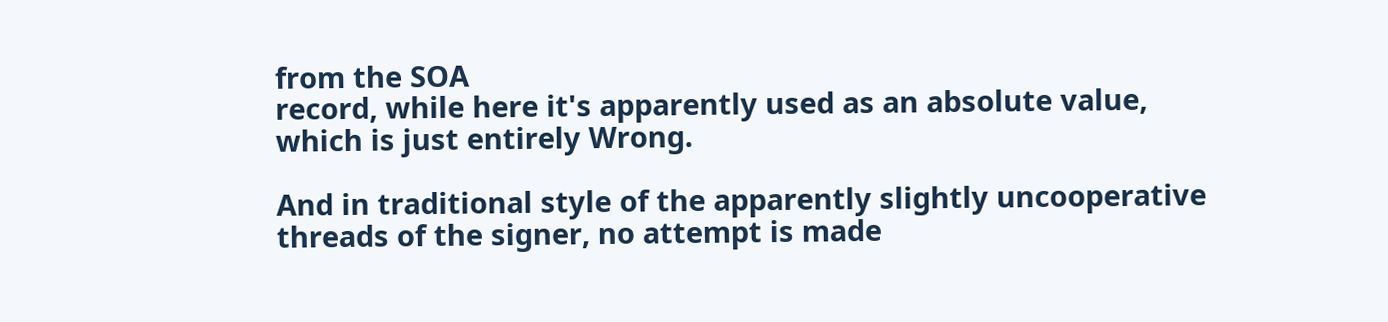from the SOA
record, while here it's apparently used as an absolute value,
which is just entirely Wrong.

And in traditional style of the apparently slightly uncooperative
threads of the signer, no attempt is made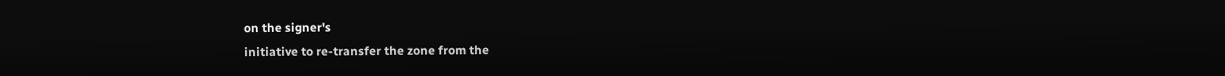on the signer's
initiative to re-transfer the zone from the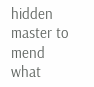hidden master to mend
what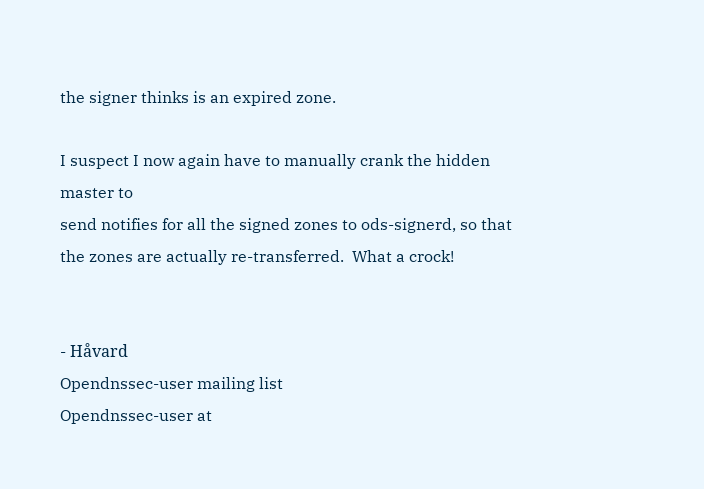the signer thinks is an expired zone.

I suspect I now again have to manually crank the hidden master to
send notifies for all the signed zones to ods-signerd, so that
the zones are actually re-transferred.  What a crock!


- Håvard
Opendnssec-user mailing list
Opendnssec-user at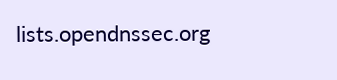lists.opendnssec.org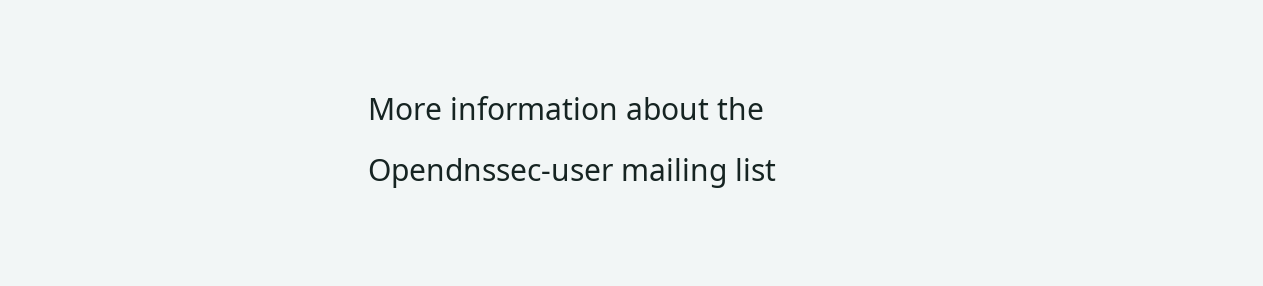More information about the Opendnssec-user mailing list